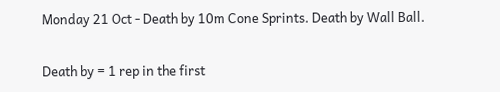Monday 21 Oct - Death by 10m Cone Sprints. Death by Wall Ball.

Death by = 1 rep in the first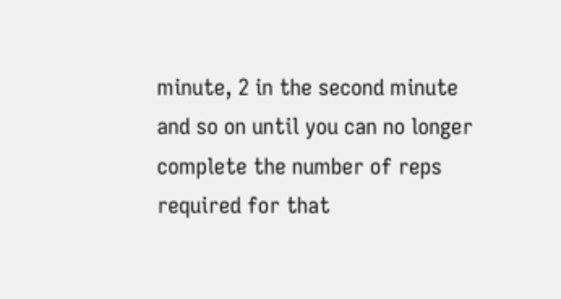minute, 2 in the second minute and so on until you can no longer complete the number of reps required for that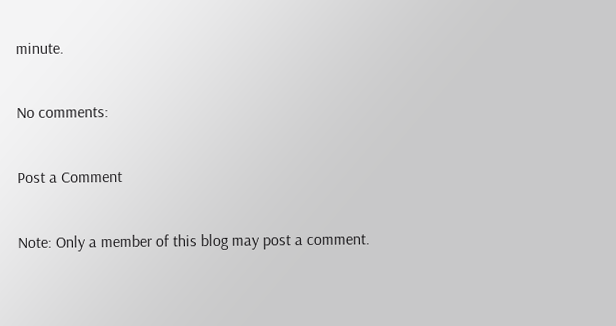minute.

No comments:

Post a Comment

Note: Only a member of this blog may post a comment.